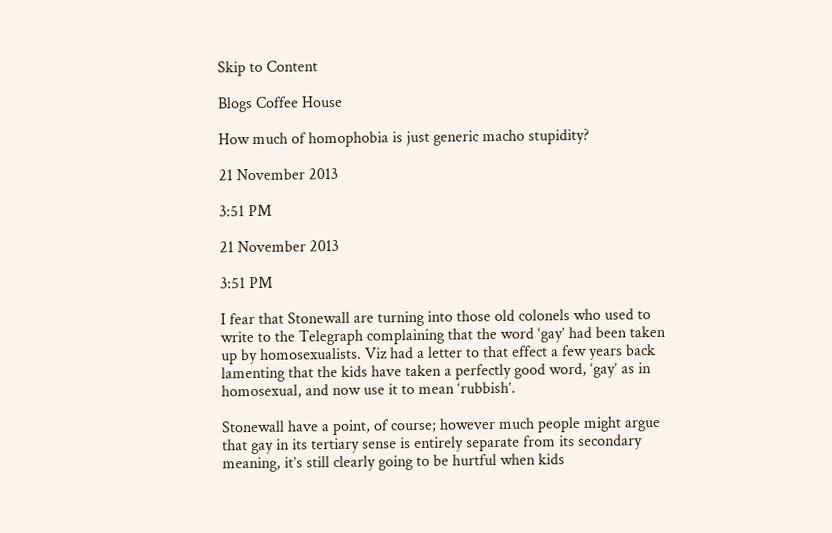Skip to Content

Blogs Coffee House

How much of homophobia is just generic macho stupidity?

21 November 2013

3:51 PM

21 November 2013

3:51 PM

I fear that Stonewall are turning into those old colonels who used to write to the Telegraph complaining that the word ‘gay’ had been taken up by homosexualists. Viz had a letter to that effect a few years back lamenting that the kids have taken a perfectly good word, ‘gay’ as in homosexual, and now use it to mean ‘rubbish’.

Stonewall have a point, of course; however much people might argue that gay in its tertiary sense is entirely separate from its secondary meaning, it’s still clearly going to be hurtful when kids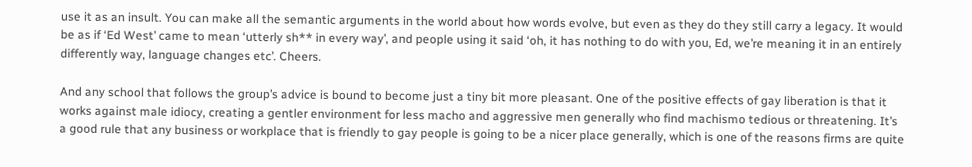use it as an insult. You can make all the semantic arguments in the world about how words evolve, but even as they do they still carry a legacy. It would be as if ‘Ed West’ came to mean ‘utterly sh** in every way’, and people using it said ‘oh, it has nothing to do with you, Ed, we’re meaning it in an entirely differently way, language changes etc’. Cheers.

And any school that follows the group’s advice is bound to become just a tiny bit more pleasant. One of the positive effects of gay liberation is that it works against male idiocy, creating a gentler environment for less macho and aggressive men generally who find machismo tedious or threatening. It’s a good rule that any business or workplace that is friendly to gay people is going to be a nicer place generally, which is one of the reasons firms are quite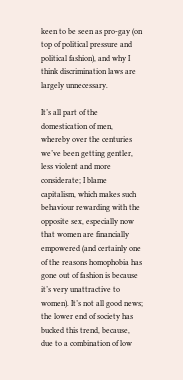keen to be seen as pro-gay (on top of political pressure and political fashion), and why I think discrimination laws are largely unnecessary.

It’s all part of the domestication of men, whereby over the centuries we’ve been getting gentler, less violent and more considerate; I blame capitalism, which makes such behaviour rewarding with the opposite sex, especially now that women are financially empowered (and certainly one of the reasons homophobia has gone out of fashion is because it’s very unattractive to women). It’s not all good news; the lower end of society has bucked this trend, because, due to a combination of low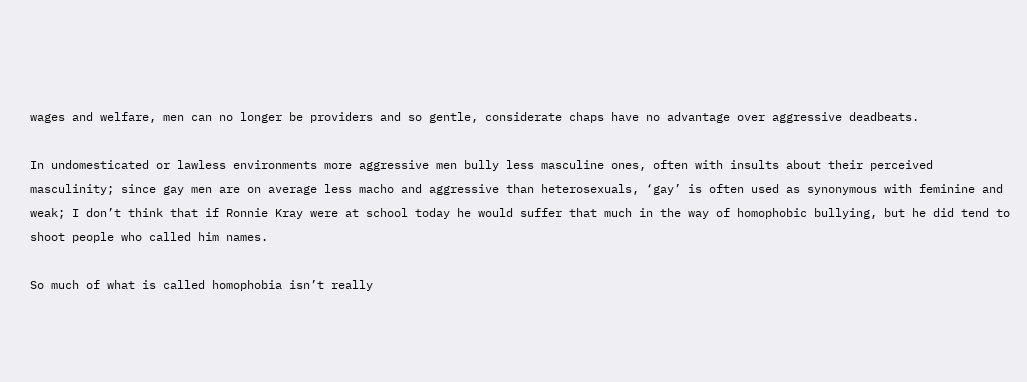wages and welfare, men can no longer be providers and so gentle, considerate chaps have no advantage over aggressive deadbeats.

In undomesticated or lawless environments more aggressive men bully less masculine ones, often with insults about their perceived masculinity; since gay men are on average less macho and aggressive than heterosexuals, ‘gay’ is often used as synonymous with feminine and weak; I don’t think that if Ronnie Kray were at school today he would suffer that much in the way of homophobic bullying, but he did tend to shoot people who called him names.

So much of what is called homophobia isn’t really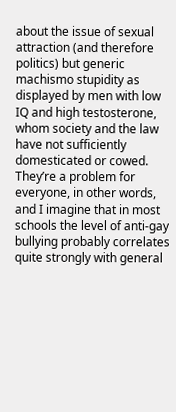about the issue of sexual attraction (and therefore politics) but generic machismo stupidity as displayed by men with low IQ and high testosterone, whom society and the law have not sufficiently domesticated or cowed. They’re a problem for everyone, in other words, and I imagine that in most schools the level of anti-gay bullying probably correlates quite strongly with general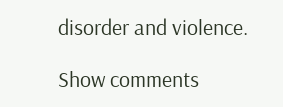disorder and violence.

Show comments